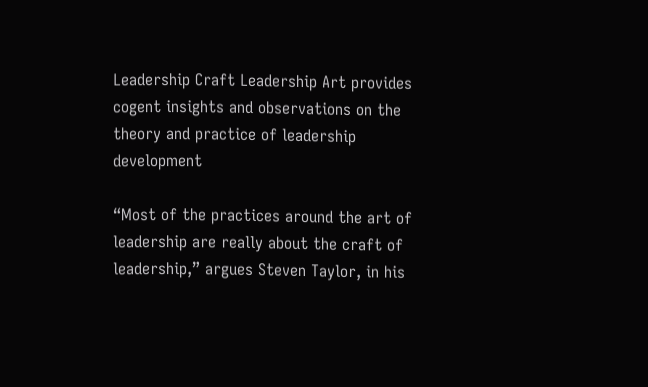Leadership Craft Leadership Art provides cogent insights and observations on the theory and practice of leadership development

“Most of the practices around the art of leadership are really about the craft of leadership,” argues Steven Taylor, in his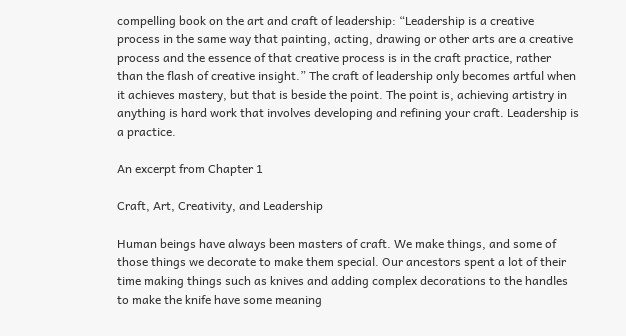compelling book on the art and craft of leadership: “Leadership is a creative process in the same way that painting, acting, drawing or other arts are a creative process and the essence of that creative process is in the craft practice, rather than the flash of creative insight.” The craft of leadership only becomes artful when it achieves mastery, but that is beside the point. The point is, achieving artistry in anything is hard work that involves developing and refining your craft. Leadership is a practice.

An excerpt from Chapter 1

Craft, Art, Creativity, and Leadership

Human beings have always been masters of craft. We make things, and some of those things we decorate to make them special. Our ancestors spent a lot of their time making things such as knives and adding complex decorations to the handles to make the knife have some meaning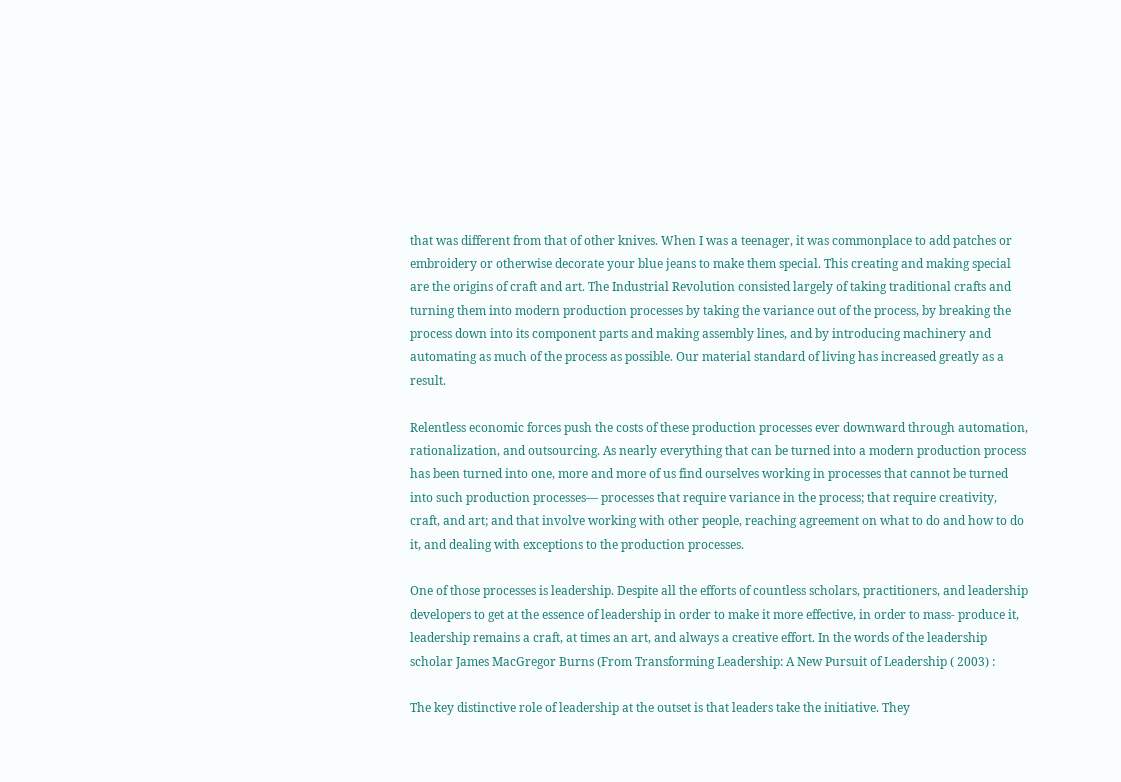that was different from that of other knives. When I was a teenager, it was commonplace to add patches or embroidery or otherwise decorate your blue jeans to make them special. This creating and making special are the origins of craft and art. The Industrial Revolution consisted largely of taking traditional crafts and turning them into modern production processes by taking the variance out of the process, by breaking the process down into its component parts and making assembly lines, and by introducing machinery and automating as much of the process as possible. Our material standard of living has increased greatly as a result.

Relentless economic forces push the costs of these production processes ever downward through automation, rationalization, and outsourcing. As nearly everything that can be turned into a modern production process has been turned into one, more and more of us find ourselves working in processes that cannot be turned into such production processes— processes that require variance in the process; that require creativity, craft, and art; and that involve working with other people, reaching agreement on what to do and how to do it, and dealing with exceptions to the production processes.

One of those processes is leadership. Despite all the efforts of countless scholars, practitioners, and leadership developers to get at the essence of leadership in order to make it more effective, in order to mass- produce it, leadership remains a craft, at times an art, and always a creative effort. In the words of the leadership scholar James MacGregor Burns (From Transforming Leadership: A New Pursuit of Leadership ( 2003) :

The key distinctive role of leadership at the outset is that leaders take the initiative. They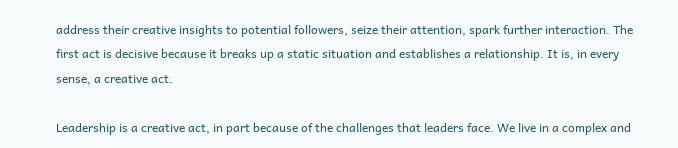address their creative insights to potential followers, seize their attention, spark further interaction. The first act is decisive because it breaks up a static situation and establishes a relationship. It is, in every sense, a creative act.

Leadership is a creative act, in part because of the challenges that leaders face. We live in a complex and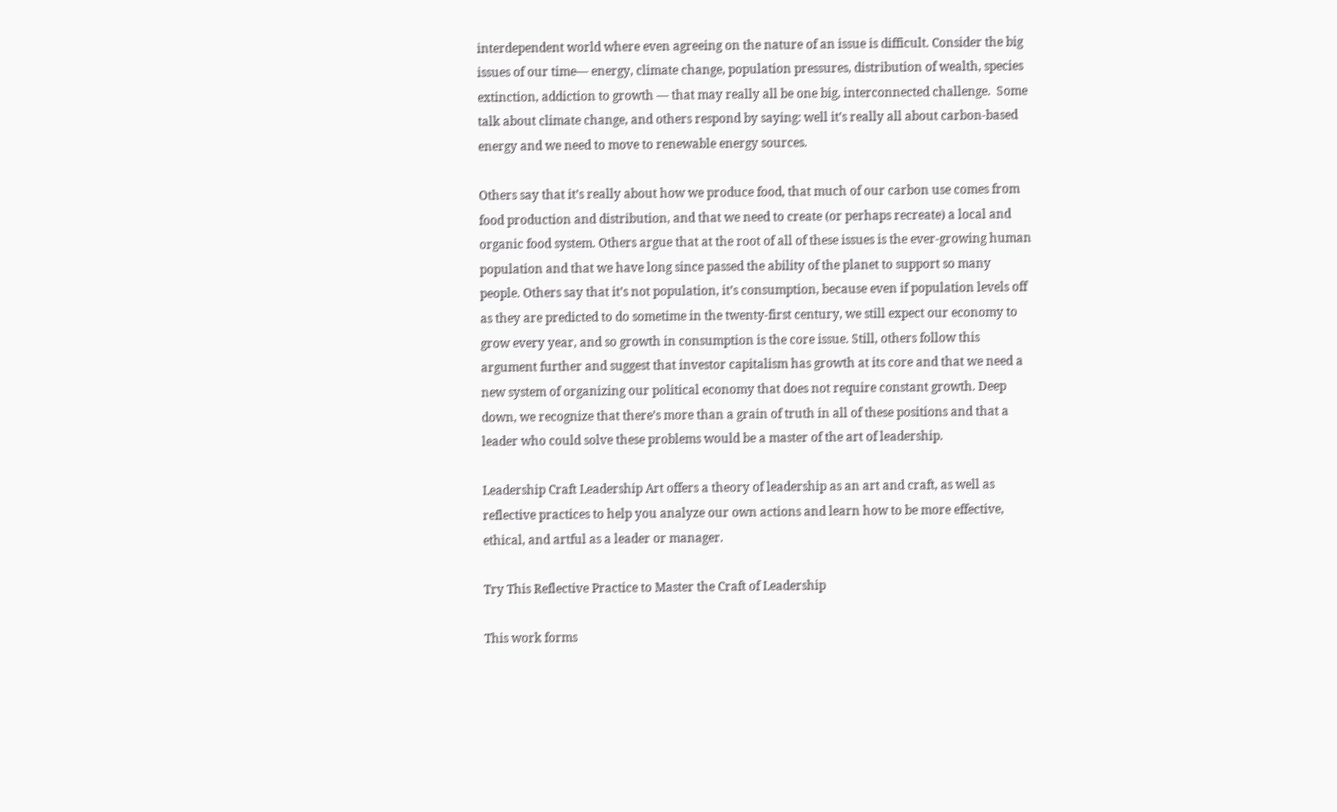interdependent world where even agreeing on the nature of an issue is difficult. Consider the big issues of our time— energy, climate change, population pressures, distribution of wealth, species extinction, addiction to growth — that may really all be one big, interconnected challenge.  Some talk about climate change, and others respond by saying: well it’s really all about carbon-based energy and we need to move to renewable energy sources.

Others say that it’s really about how we produce food, that much of our carbon use comes from food production and distribution, and that we need to create (or perhaps recreate) a local and organic food system. Others argue that at the root of all of these issues is the ever-growing human population and that we have long since passed the ability of the planet to support so many people. Others say that it’s not population, it’s consumption, because even if population levels off as they are predicted to do sometime in the twenty-first century, we still expect our economy to grow every year, and so growth in consumption is the core issue. Still, others follow this argument further and suggest that investor capitalism has growth at its core and that we need a new system of organizing our political economy that does not require constant growth. Deep down, we recognize that there’s more than a grain of truth in all of these positions and that a leader who could solve these problems would be a master of the art of leadership.

Leadership Craft Leadership Art offers a theory of leadership as an art and craft, as well as reflective practices to help you analyze our own actions and learn how to be more effective, ethical, and artful as a leader or manager.

Try This Reflective Practice to Master the Craft of Leadership

This work forms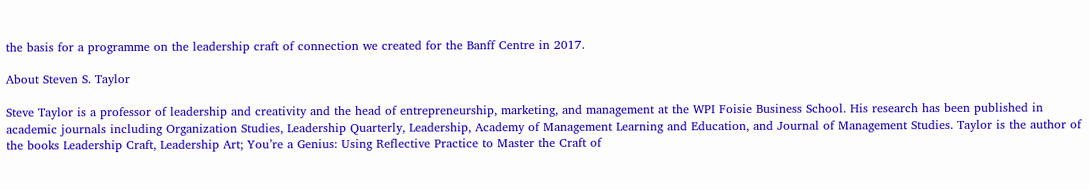the basis for a programme on the leadership craft of connection we created for the Banff Centre in 2017.

About Steven S. Taylor

Steve Taylor is a professor of leadership and creativity and the head of entrepreneurship, marketing, and management at the WPI Foisie Business School. His research has been published in academic journals including Organization Studies, Leadership Quarterly, Leadership, Academy of Management Learning and Education, and Journal of Management Studies. Taylor is the author of the books Leadership Craft, Leadership Art; You’re a Genius: Using Reflective Practice to Master the Craft of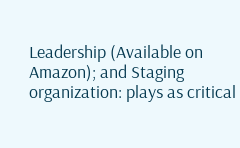Leadership (Available on Amazon); and Staging organization: plays as critical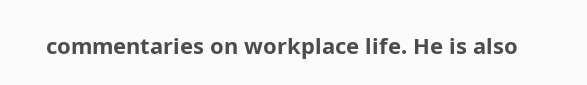commentaries on workplace life. He is also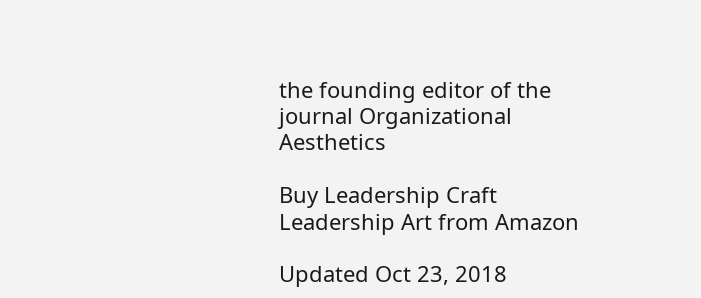the founding editor of the journal Organizational Aesthetics

Buy Leadership Craft Leadership Art from Amazon

Updated Oct 23, 2018